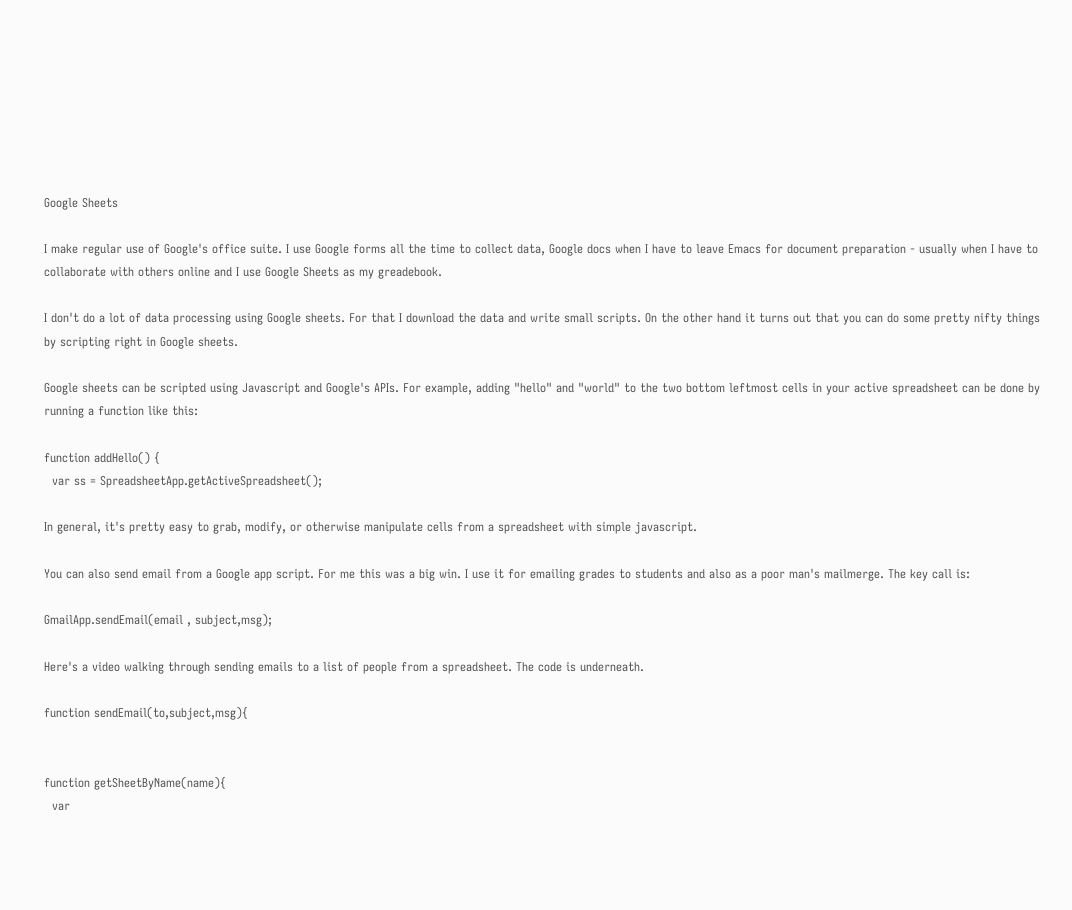Google Sheets

I make regular use of Google's office suite. I use Google forms all the time to collect data, Google docs when I have to leave Emacs for document preparation - usually when I have to collaborate with others online and I use Google Sheets as my greadebook.

I don't do a lot of data processing using Google sheets. For that I download the data and write small scripts. On the other hand it turns out that you can do some pretty nifty things by scripting right in Google sheets.

Google sheets can be scripted using Javascript and Google's APIs. For example, adding "hello" and "world" to the two bottom leftmost cells in your active spreadsheet can be done by running a function like this:

function addHello() {
  var ss = SpreadsheetApp.getActiveSpreadsheet();

In general, it's pretty easy to grab, modify, or otherwise manipulate cells from a spreadsheet with simple javascript.

You can also send email from a Google app script. For me this was a big win. I use it for emailing grades to students and also as a poor man's mailmerge. The key call is:

GmailApp.sendEmail(email , subject,msg);

Here's a video walking through sending emails to a list of people from a spreadsheet. The code is underneath.

function sendEmail(to,subject,msg){


function getSheetByName(name){
  var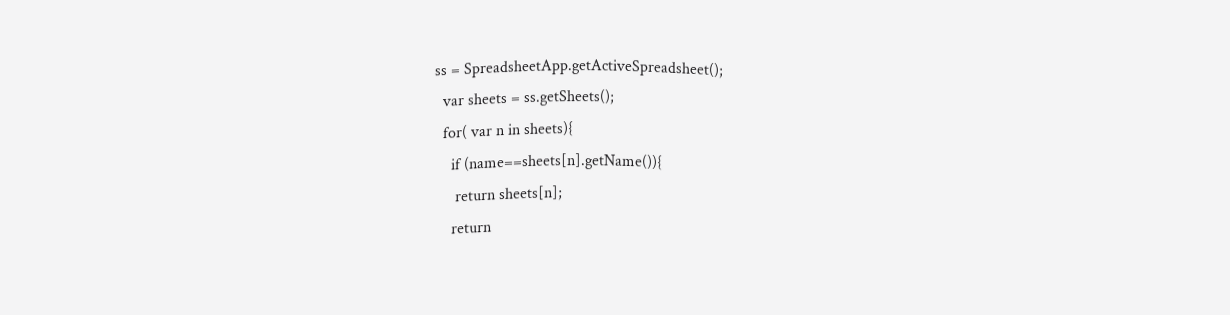ss = SpreadsheetApp.getActiveSpreadsheet();
  var sheets = ss.getSheets();
  for( var n in sheets){
    if (name==sheets[n].getName()){
     return sheets[n];
    return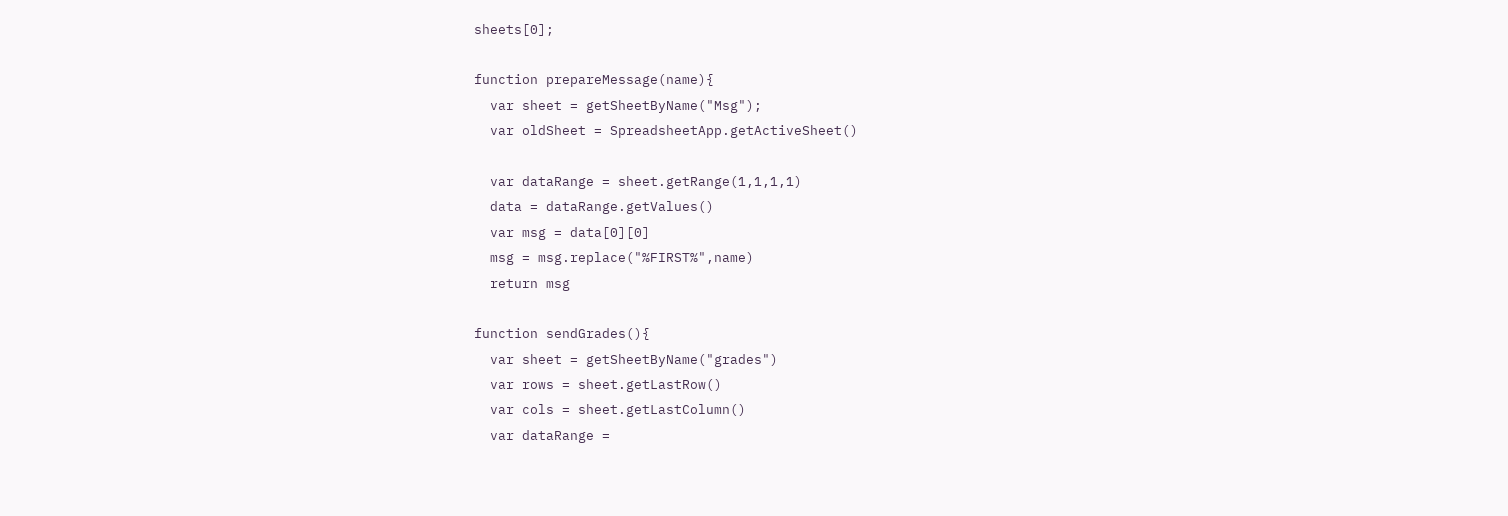sheets[0];

function prepareMessage(name){
  var sheet = getSheetByName("Msg");
  var oldSheet = SpreadsheetApp.getActiveSheet()

  var dataRange = sheet.getRange(1,1,1,1)
  data = dataRange.getValues()
  var msg = data[0][0]
  msg = msg.replace("%FIRST%",name)
  return msg

function sendGrades(){
  var sheet = getSheetByName("grades")
  var rows = sheet.getLastRow()
  var cols = sheet.getLastColumn()
  var dataRange =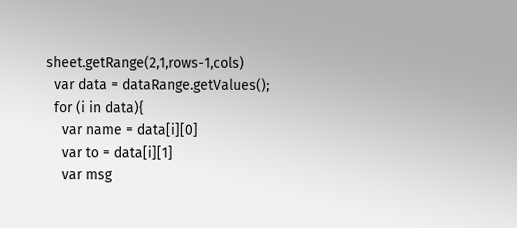sheet.getRange(2,1,rows-1,cols)
  var data = dataRange.getValues();
  for (i in data){
    var name = data[i][0]
    var to = data[i][1]
    var msg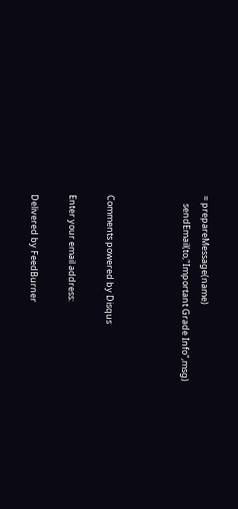= prepareMessage(name)
    sendEmail(to,"Important Grade Info",msg)



Comments powered by Disqus

Enter your email address:

Delivered by FeedBurner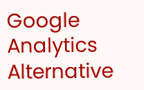Google Analytics Alternative